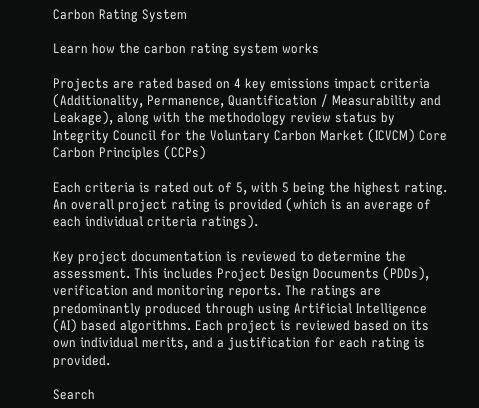Carbon Rating System

Learn how the carbon rating system works

Projects are rated based on 4 key emissions impact criteria (Additionality, Permanence, Quantification / Measurability and Leakage), along with the methodology review status by Integrity Council for the Voluntary Carbon Market (ICVCM) Core Carbon Principles (CCPs)

Each criteria is rated out of 5, with 5 being the highest rating. An overall project rating is provided (which is an average of each individual criteria ratings).

Key project documentation is reviewed to determine the assessment. This includes Project Design Documents (PDDs), verification and monitoring reports. The ratings are predominantly produced through using Artificial Intelligence (AI) based algorithms. Each project is reviewed based on its own individual merits, and a justification for each rating is provided.

Search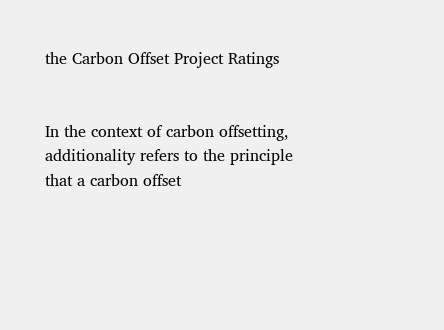the Carbon Offset Project Ratings


In the context of carbon offsetting, additionality refers to the principle that a carbon offset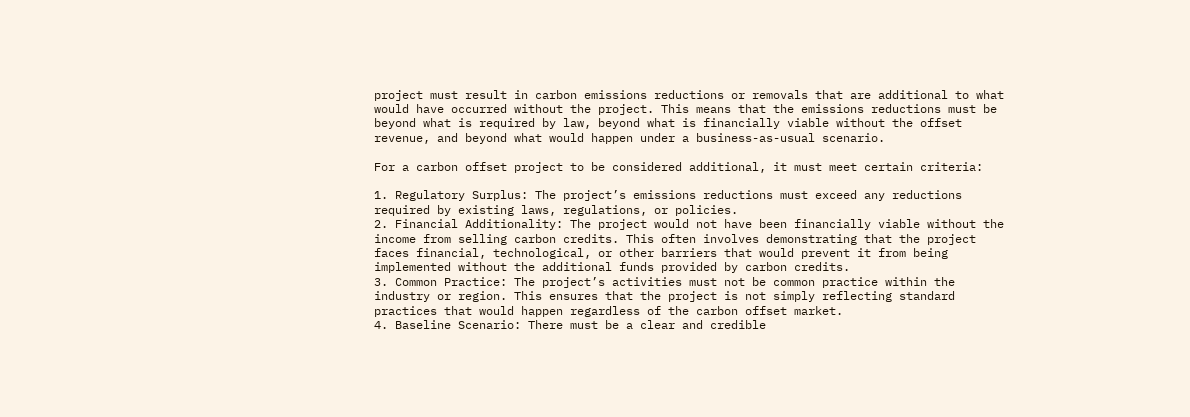project must result in carbon emissions reductions or removals that are additional to what would have occurred without the project. This means that the emissions reductions must be beyond what is required by law, beyond what is financially viable without the offset revenue, and beyond what would happen under a business-as-usual scenario.

For a carbon offset project to be considered additional, it must meet certain criteria:

1. Regulatory Surplus: The project’s emissions reductions must exceed any reductions required by existing laws, regulations, or policies.
2. Financial Additionality: The project would not have been financially viable without the income from selling carbon credits. This often involves demonstrating that the project faces financial, technological, or other barriers that would prevent it from being implemented without the additional funds provided by carbon credits.
3. Common Practice: The project’s activities must not be common practice within the industry or region. This ensures that the project is not simply reflecting standard practices that would happen regardless of the carbon offset market.
4. Baseline Scenario: There must be a clear and credible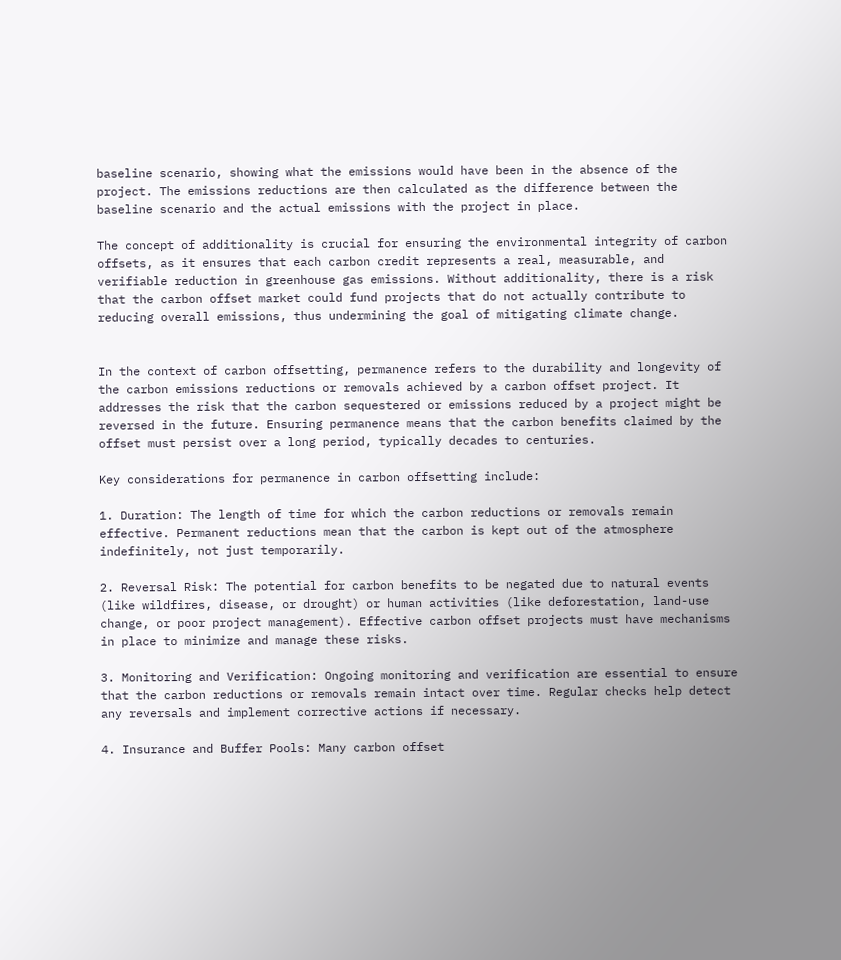baseline scenario, showing what the emissions would have been in the absence of the project. The emissions reductions are then calculated as the difference between the baseline scenario and the actual emissions with the project in place.

The concept of additionality is crucial for ensuring the environmental integrity of carbon offsets, as it ensures that each carbon credit represents a real, measurable, and verifiable reduction in greenhouse gas emissions. Without additionality, there is a risk that the carbon offset market could fund projects that do not actually contribute to reducing overall emissions, thus undermining the goal of mitigating climate change.


In the context of carbon offsetting, permanence refers to the durability and longevity of the carbon emissions reductions or removals achieved by a carbon offset project. It addresses the risk that the carbon sequestered or emissions reduced by a project might be reversed in the future. Ensuring permanence means that the carbon benefits claimed by the offset must persist over a long period, typically decades to centuries.

Key considerations for permanence in carbon offsetting include:

1. Duration: The length of time for which the carbon reductions or removals remain effective. Permanent reductions mean that the carbon is kept out of the atmosphere indefinitely, not just temporarily.

2. Reversal Risk: The potential for carbon benefits to be negated due to natural events (like wildfires, disease, or drought) or human activities (like deforestation, land-use change, or poor project management). Effective carbon offset projects must have mechanisms in place to minimize and manage these risks.

3. Monitoring and Verification: Ongoing monitoring and verification are essential to ensure that the carbon reductions or removals remain intact over time. Regular checks help detect any reversals and implement corrective actions if necessary.

4. Insurance and Buffer Pools: Many carbon offset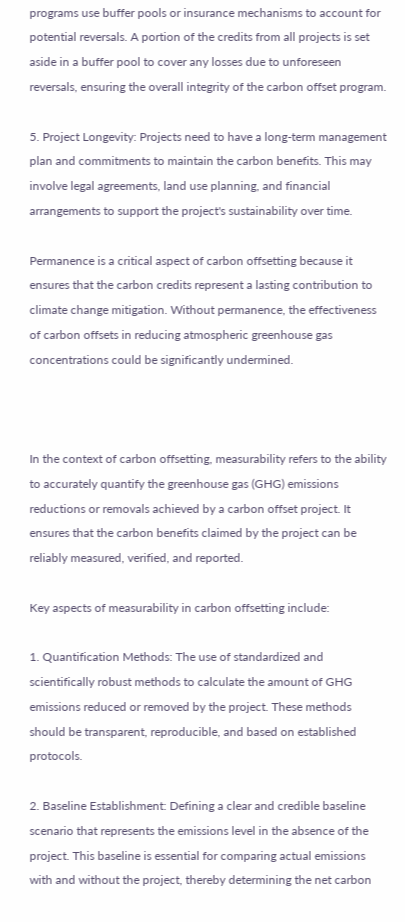programs use buffer pools or insurance mechanisms to account for potential reversals. A portion of the credits from all projects is set aside in a buffer pool to cover any losses due to unforeseen reversals, ensuring the overall integrity of the carbon offset program.

5. Project Longevity: Projects need to have a long-term management plan and commitments to maintain the carbon benefits. This may involve legal agreements, land use planning, and financial arrangements to support the project's sustainability over time.

Permanence is a critical aspect of carbon offsetting because it ensures that the carbon credits represent a lasting contribution to climate change mitigation. Without permanence, the effectiveness of carbon offsets in reducing atmospheric greenhouse gas concentrations could be significantly undermined.



In the context of carbon offsetting, measurability refers to the ability to accurately quantify the greenhouse gas (GHG) emissions reductions or removals achieved by a carbon offset project. It ensures that the carbon benefits claimed by the project can be reliably measured, verified, and reported.

Key aspects of measurability in carbon offsetting include:

1. Quantification Methods: The use of standardized and scientifically robust methods to calculate the amount of GHG emissions reduced or removed by the project. These methods should be transparent, reproducible, and based on established protocols.

2. Baseline Establishment: Defining a clear and credible baseline scenario that represents the emissions level in the absence of the project. This baseline is essential for comparing actual emissions with and without the project, thereby determining the net carbon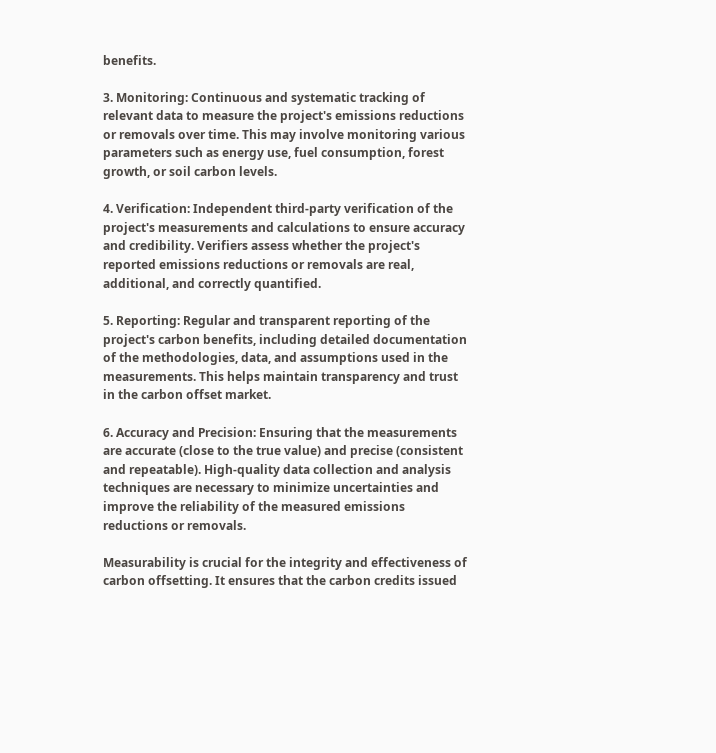benefits.

3. Monitoring: Continuous and systematic tracking of relevant data to measure the project's emissions reductions or removals over time. This may involve monitoring various parameters such as energy use, fuel consumption, forest growth, or soil carbon levels.

4. Verification: Independent third-party verification of the project's measurements and calculations to ensure accuracy and credibility. Verifiers assess whether the project's reported emissions reductions or removals are real, additional, and correctly quantified.

5. Reporting: Regular and transparent reporting of the project's carbon benefits, including detailed documentation of the methodologies, data, and assumptions used in the measurements. This helps maintain transparency and trust in the carbon offset market.

6. Accuracy and Precision: Ensuring that the measurements are accurate (close to the true value) and precise (consistent and repeatable). High-quality data collection and analysis techniques are necessary to minimize uncertainties and improve the reliability of the measured emissions reductions or removals.

Measurability is crucial for the integrity and effectiveness of carbon offsetting. It ensures that the carbon credits issued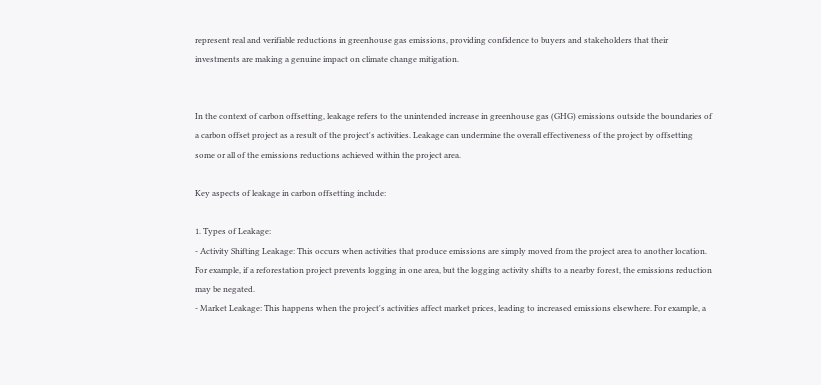represent real and verifiable reductions in greenhouse gas emissions, providing confidence to buyers and stakeholders that their investments are making a genuine impact on climate change mitigation.


In the context of carbon offsetting, leakage refers to the unintended increase in greenhouse gas (GHG) emissions outside the boundaries of a carbon offset project as a result of the project's activities. Leakage can undermine the overall effectiveness of the project by offsetting some or all of the emissions reductions achieved within the project area.

Key aspects of leakage in carbon offsetting include:

1. Types of Leakage:
- Activity Shifting Leakage: This occurs when activities that produce emissions are simply moved from the project area to another location. For example, if a reforestation project prevents logging in one area, but the logging activity shifts to a nearby forest, the emissions reduction may be negated.
- Market Leakage: This happens when the project's activities affect market prices, leading to increased emissions elsewhere. For example, a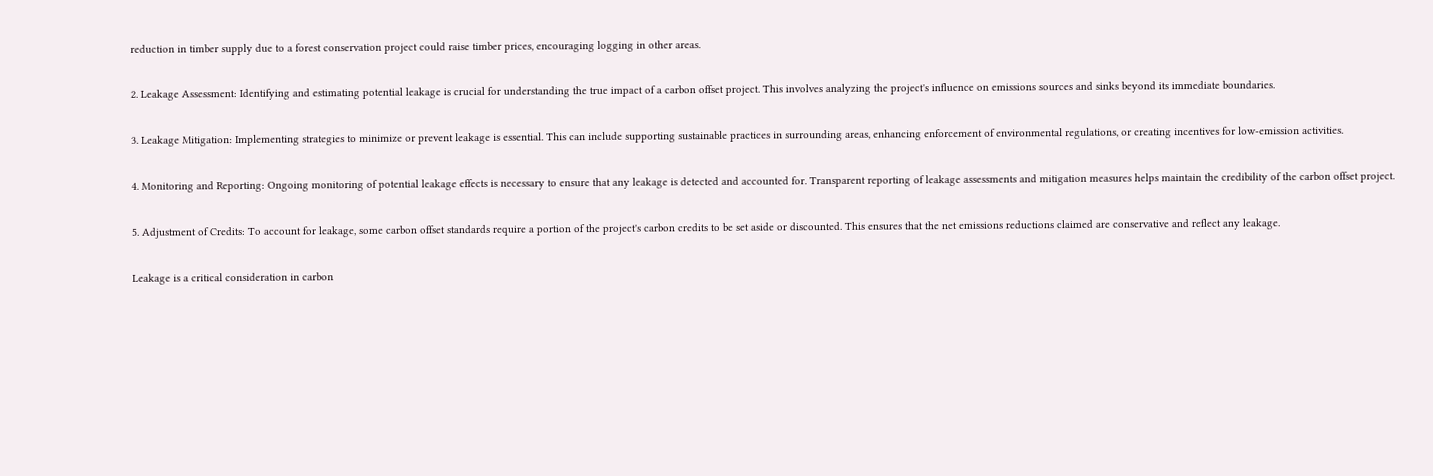reduction in timber supply due to a forest conservation project could raise timber prices, encouraging logging in other areas.

2. Leakage Assessment: Identifying and estimating potential leakage is crucial for understanding the true impact of a carbon offset project. This involves analyzing the project's influence on emissions sources and sinks beyond its immediate boundaries.

3. Leakage Mitigation: Implementing strategies to minimize or prevent leakage is essential. This can include supporting sustainable practices in surrounding areas, enhancing enforcement of environmental regulations, or creating incentives for low-emission activities.

4. Monitoring and Reporting: Ongoing monitoring of potential leakage effects is necessary to ensure that any leakage is detected and accounted for. Transparent reporting of leakage assessments and mitigation measures helps maintain the credibility of the carbon offset project.

5. Adjustment of Credits: To account for leakage, some carbon offset standards require a portion of the project's carbon credits to be set aside or discounted. This ensures that the net emissions reductions claimed are conservative and reflect any leakage.

Leakage is a critical consideration in carbon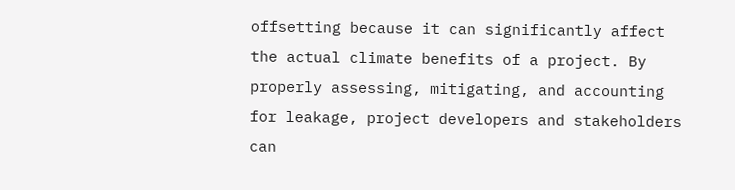offsetting because it can significantly affect the actual climate benefits of a project. By properly assessing, mitigating, and accounting for leakage, project developers and stakeholders can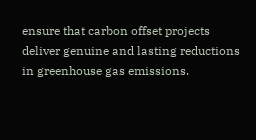ensure that carbon offset projects deliver genuine and lasting reductions in greenhouse gas emissions.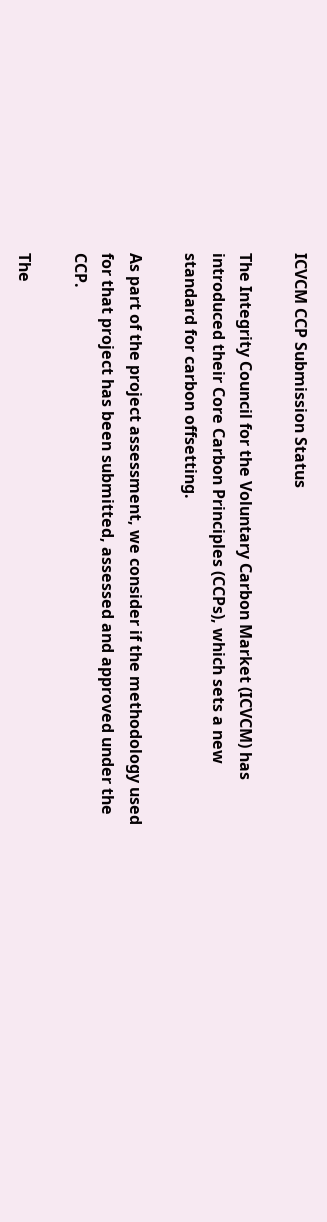ICVCM CCP Submission Status

The Integrity Council for the Voluntary Carbon Market (ICVCM) has introduced their Core Carbon Principles (CCPs), which sets a new standard for carbon offsetting.

As part of the project assessment, we consider if the methodology used for that project has been submitted, assessed and approved under the CCP.

The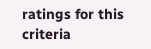ratings for this criteria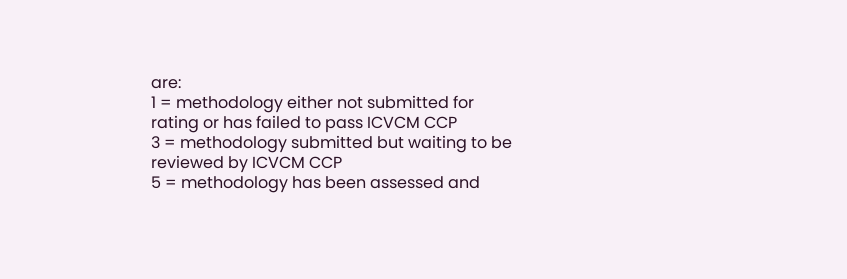are:
1 = methodology either not submitted for rating or has failed to pass ICVCM CCP
3 = methodology submitted but waiting to be reviewed by ICVCM CCP
5 = methodology has been assessed and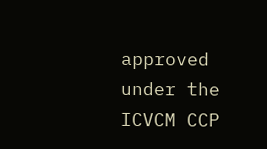approved under the ICVCM CCP